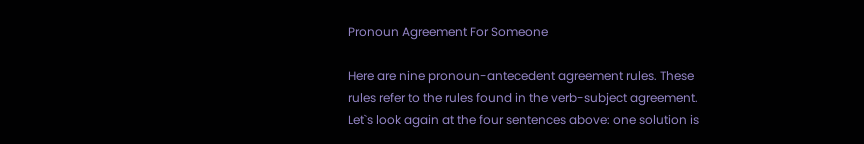Pronoun Agreement For Someone

Here are nine pronoun-antecedent agreement rules. These rules refer to the rules found in the verb-subject agreement. Let`s look again at the four sentences above: one solution is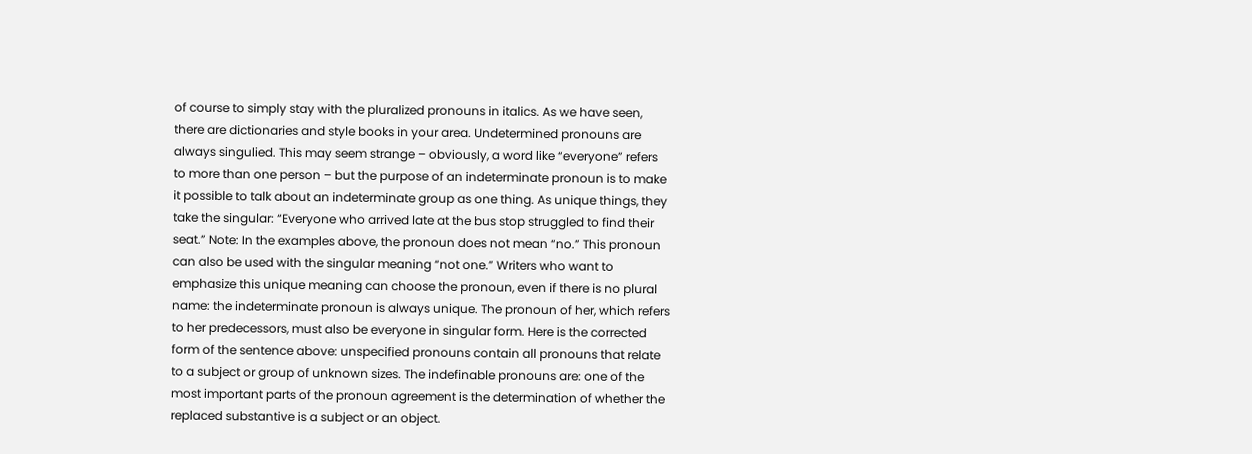of course to simply stay with the pluralized pronouns in italics. As we have seen, there are dictionaries and style books in your area. Undetermined pronouns are always singulied. This may seem strange – obviously, a word like “everyone” refers to more than one person – but the purpose of an indeterminate pronoun is to make it possible to talk about an indeterminate group as one thing. As unique things, they take the singular: “Everyone who arrived late at the bus stop struggled to find their seat.” Note: In the examples above, the pronoun does not mean “no.” This pronoun can also be used with the singular meaning “not one.” Writers who want to emphasize this unique meaning can choose the pronoun, even if there is no plural name: the indeterminate pronoun is always unique. The pronoun of her, which refers to her predecessors, must also be everyone in singular form. Here is the corrected form of the sentence above: unspecified pronouns contain all pronouns that relate to a subject or group of unknown sizes. The indefinable pronouns are: one of the most important parts of the pronoun agreement is the determination of whether the replaced substantive is a subject or an object.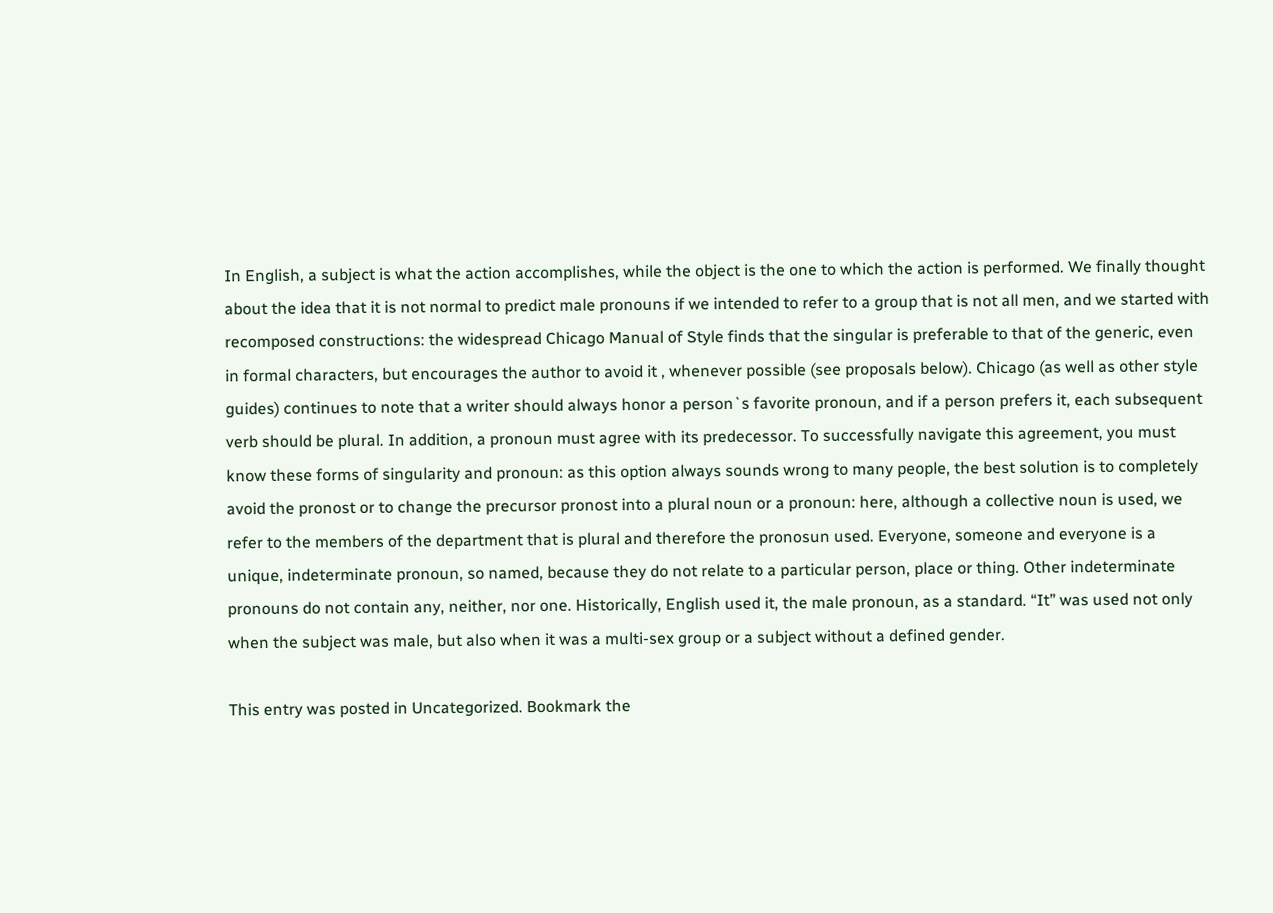In English, a subject is what the action accomplishes, while the object is the one to which the action is performed. We finally thought about the idea that it is not normal to predict male pronouns if we intended to refer to a group that is not all men, and we started with recomposed constructions: the widespread Chicago Manual of Style finds that the singular is preferable to that of the generic, even in formal characters, but encourages the author to avoid it , whenever possible (see proposals below). Chicago (as well as other style guides) continues to note that a writer should always honor a person`s favorite pronoun, and if a person prefers it, each subsequent verb should be plural. In addition, a pronoun must agree with its predecessor. To successfully navigate this agreement, you must know these forms of singularity and pronoun: as this option always sounds wrong to many people, the best solution is to completely avoid the pronost or to change the precursor pronost into a plural noun or a pronoun: here, although a collective noun is used, we refer to the members of the department that is plural and therefore the pronosun used. Everyone, someone and everyone is a unique, indeterminate pronoun, so named, because they do not relate to a particular person, place or thing. Other indeterminate pronouns do not contain any, neither, nor one. Historically, English used it, the male pronoun, as a standard. “It” was used not only when the subject was male, but also when it was a multi-sex group or a subject without a defined gender.

This entry was posted in Uncategorized. Bookmark the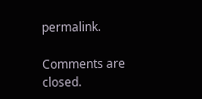permalink.

Comments are closed.